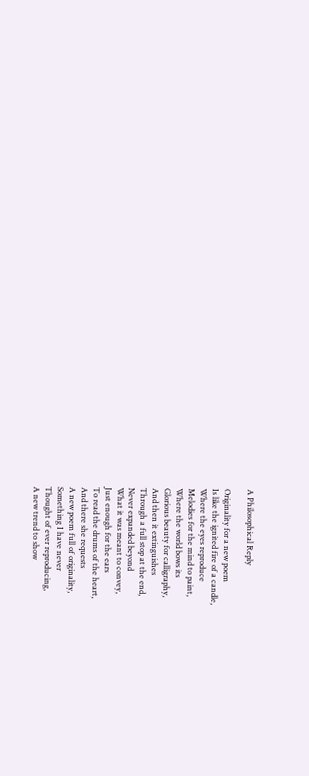A Philosophical Reply

Originality for a new poem
Is like the ignited fire of a candle,
Where the eyes reproduce
Melodies for the mind to paint,
Where the world bows its
Glorious beauty for calligraphy,
And then it extinguishes
Through a full stop at the end,
Never expanded beyond
What it was meant to convey,
Just enough for the ears
To read the drums of the heart,
And there she requests
A new poem full of originality,
Something I have never
Thought of ever reproducing,
A new trend to show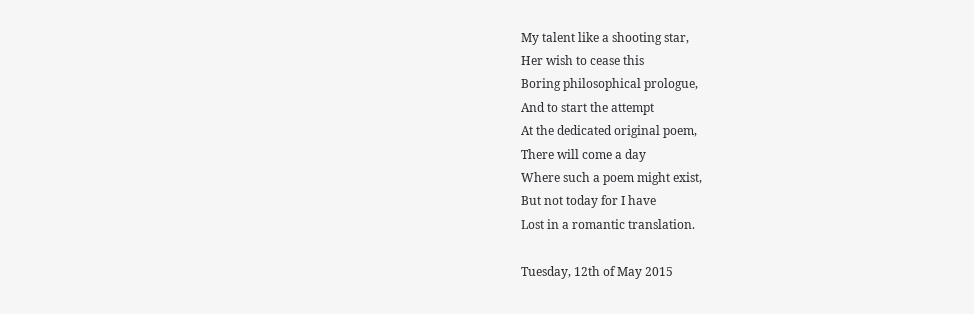My talent like a shooting star,
Her wish to cease this
Boring philosophical prologue,
And to start the attempt
At the dedicated original poem,
There will come a day
Where such a poem might exist,
But not today for I have
Lost in a romantic translation.

Tuesday, 12th of May 2015